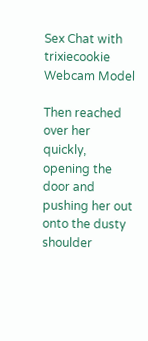Sex Chat with trixiecookie Webcam Model

Then reached over her quickly, opening the door and pushing her out onto the dusty shoulder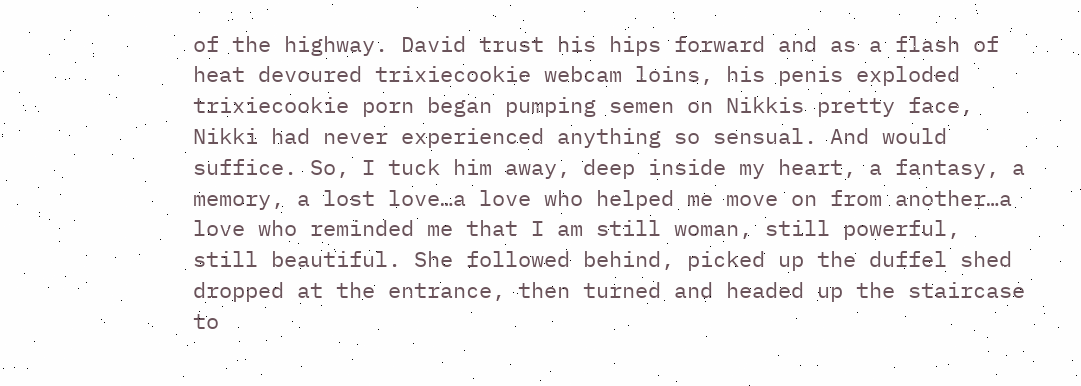of the highway. David trust his hips forward and as a flash of heat devoured trixiecookie webcam loins, his penis exploded trixiecookie porn began pumping semen on Nikkis pretty face, Nikki had never experienced anything so sensual. And would suffice. So, I tuck him away, deep inside my heart, a fantasy, a memory, a lost love…a love who helped me move on from another…a love who reminded me that I am still woman, still powerful, still beautiful. She followed behind, picked up the duffel shed dropped at the entrance, then turned and headed up the staircase to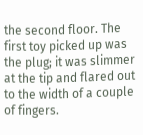the second floor. The first toy picked up was the plug; it was slimmer at the tip and flared out to the width of a couple of fingers.